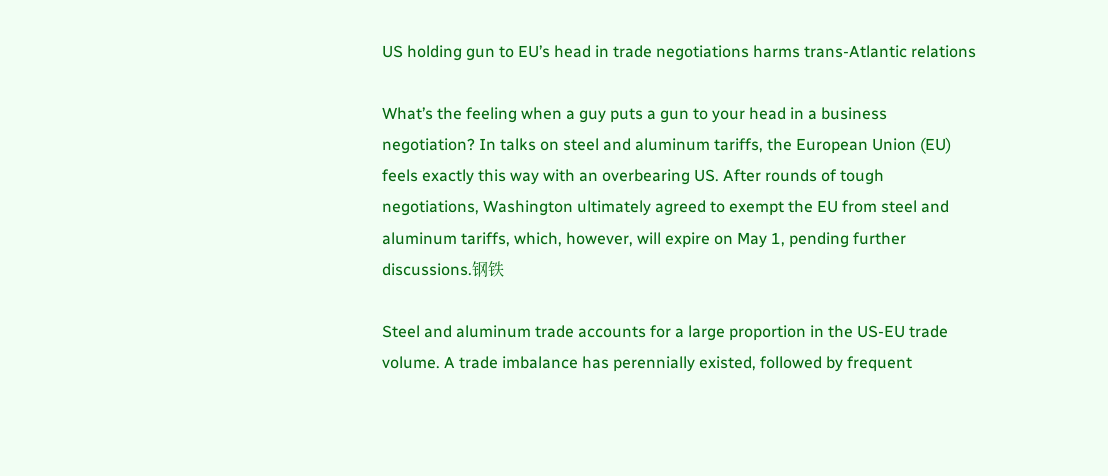US holding gun to EU’s head in trade negotiations harms trans-Atlantic relations

What’s the feeling when a guy puts a gun to your head in a business negotiation? In talks on steel and aluminum tariffs, the European Union (EU) feels exactly this way with an overbearing US. After rounds of tough negotiations, Washington ultimately agreed to exempt the EU from steel and aluminum tariffs, which, however, will expire on May 1, pending further discussions.钢铁

Steel and aluminum trade accounts for a large proportion in the US-EU trade volume. A trade imbalance has perennially existed, followed by frequent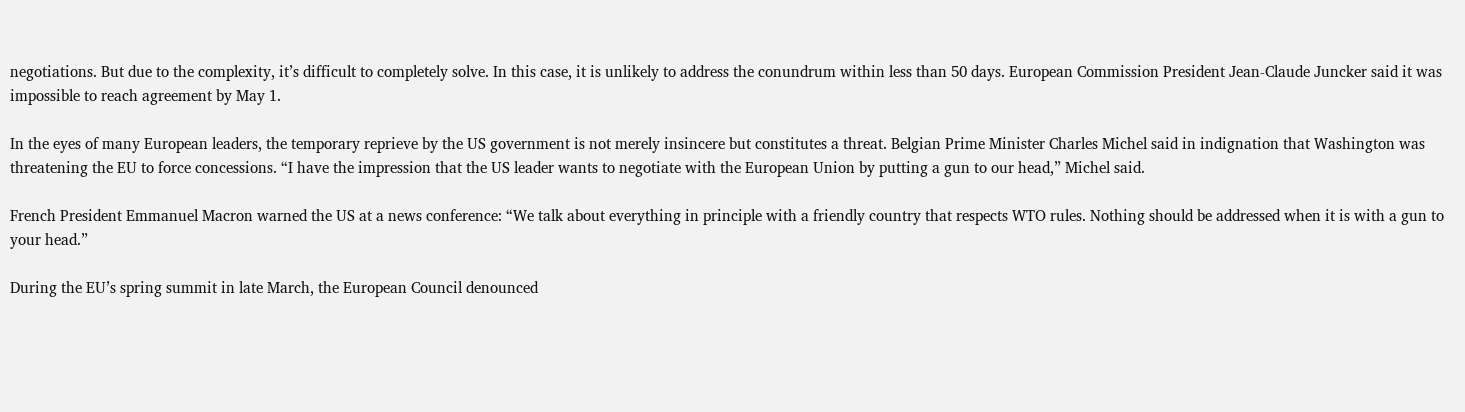negotiations. But due to the complexity, it’s difficult to completely solve. In this case, it is unlikely to address the conundrum within less than 50 days. European Commission President Jean-Claude Juncker said it was impossible to reach agreement by May 1.

In the eyes of many European leaders, the temporary reprieve by the US government is not merely insincere but constitutes a threat. Belgian Prime Minister Charles Michel said in indignation that Washington was threatening the EU to force concessions. “I have the impression that the US leader wants to negotiate with the European Union by putting a gun to our head,” Michel said.

French President Emmanuel Macron warned the US at a news conference: “We talk about everything in principle with a friendly country that respects WTO rules. Nothing should be addressed when it is with a gun to your head.”

During the EU’s spring summit in late March, the European Council denounced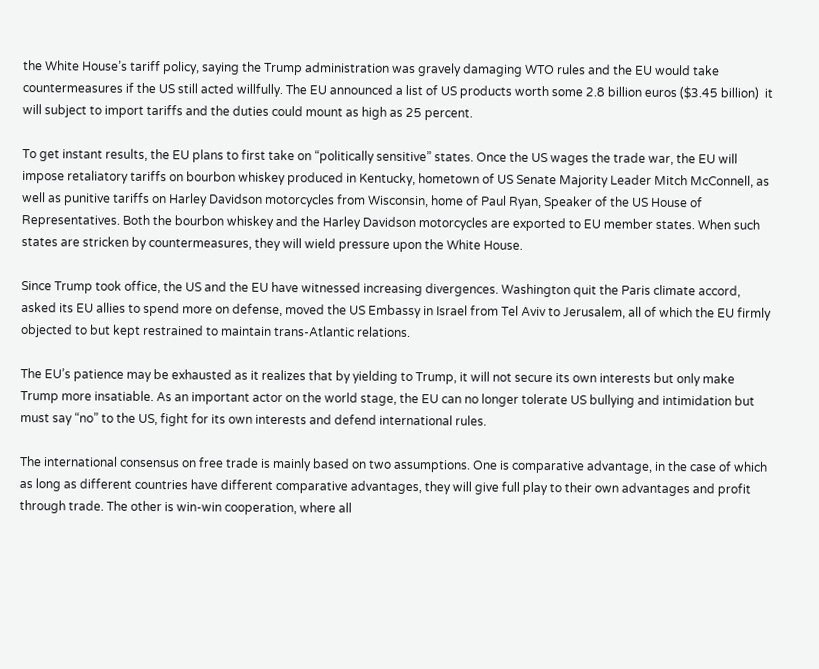the White House’s tariff policy, saying the Trump administration was gravely damaging WTO rules and the EU would take countermeasures if the US still acted willfully. The EU announced a list of US products worth some 2.8 billion euros ($3.45 billion)  it will subject to import tariffs and the duties could mount as high as 25 percent.

To get instant results, the EU plans to first take on “politically sensitive” states. Once the US wages the trade war, the EU will impose retaliatory tariffs on bourbon whiskey produced in Kentucky, hometown of US Senate Majority Leader Mitch McConnell, as well as punitive tariffs on Harley Davidson motorcycles from Wisconsin, home of Paul Ryan, Speaker of the US House of Representatives. Both the bourbon whiskey and the Harley Davidson motorcycles are exported to EU member states. When such states are stricken by countermeasures, they will wield pressure upon the White House.

Since Trump took office, the US and the EU have witnessed increasing divergences. Washington quit the Paris climate accord, asked its EU allies to spend more on defense, moved the US Embassy in Israel from Tel Aviv to Jerusalem, all of which the EU firmly objected to but kept restrained to maintain trans-Atlantic relations.

The EU’s patience may be exhausted as it realizes that by yielding to Trump, it will not secure its own interests but only make Trump more insatiable. As an important actor on the world stage, the EU can no longer tolerate US bullying and intimidation but must say “no” to the US, fight for its own interests and defend international rules.

The international consensus on free trade is mainly based on two assumptions. One is comparative advantage, in the case of which as long as different countries have different comparative advantages, they will give full play to their own advantages and profit through trade. The other is win-win cooperation, where all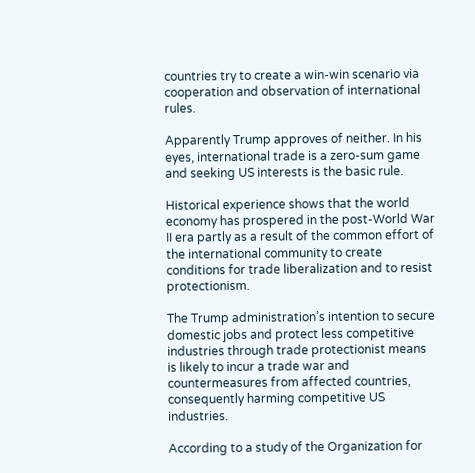countries try to create a win-win scenario via cooperation and observation of international rules.

Apparently Trump approves of neither. In his eyes, international trade is a zero-sum game and seeking US interests is the basic rule.

Historical experience shows that the world economy has prospered in the post-World War II era partly as a result of the common effort of the international community to create conditions for trade liberalization and to resist protectionism.

The Trump administration’s intention to secure domestic jobs and protect less competitive industries through trade protectionist means is likely to incur a trade war and countermeasures from affected countries, consequently harming competitive US industries.

According to a study of the Organization for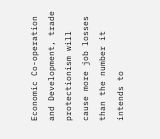Economic Co-operation and Development, trade protectionism will cause more job losses than the number it intends to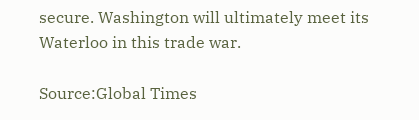secure. Washington will ultimately meet its Waterloo in this trade war.

Source:Global Times